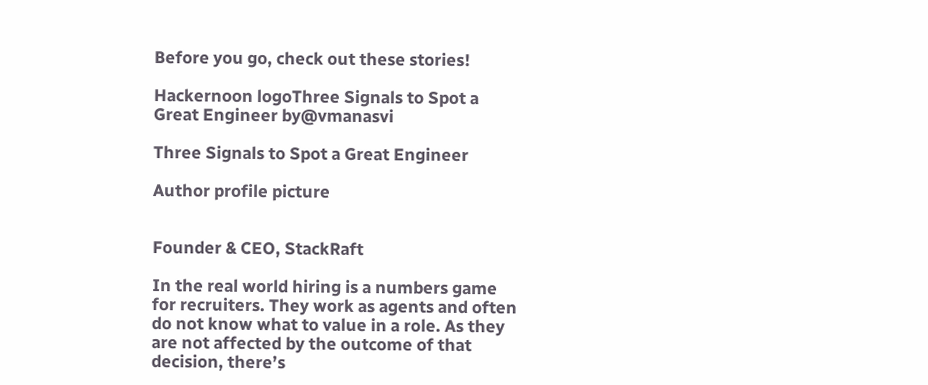Before you go, check out these stories!

Hackernoon logoThree Signals to Spot a Great Engineer by@vmanasvi

Three Signals to Spot a Great Engineer

Author profile picture


Founder & CEO, StackRaft

In the real world hiring is a numbers game for recruiters. They work as agents and often do not know what to value in a role. As they are not affected by the outcome of that decision, there’s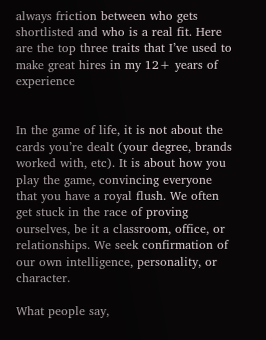always friction between who gets shortlisted and who is a real fit. Here are the top three traits that I’ve used to make great hires in my 12+ years of experience


In the game of life, it is not about the cards you’re dealt (your degree, brands worked with, etc). It is about how you play the game, convincing everyone that you have a royal flush. We often get stuck in the race of proving ourselves, be it a classroom, office, or relationships. We seek confirmation of our own intelligence, personality, or character.

What people say,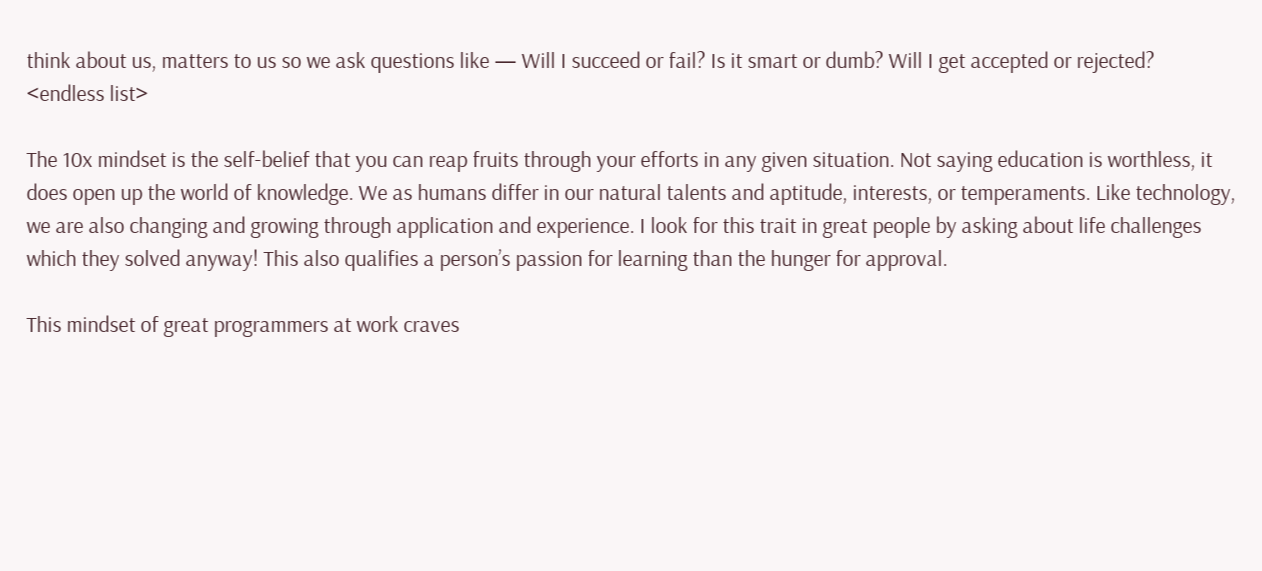think about us, matters to us so we ask questions like — Will I succeed or fail? Is it smart or dumb? Will I get accepted or rejected? <endless list>

The 10x mindset is the self-belief that you can reap fruits through your efforts in any given situation. Not saying education is worthless, it does open up the world of knowledge. We as humans differ in our natural talents and aptitude, interests, or temperaments. Like technology, we are also changing and growing through application and experience. I look for this trait in great people by asking about life challenges which they solved anyway! This also qualifies a person’s passion for learning than the hunger for approval.

This mindset of great programmers at work craves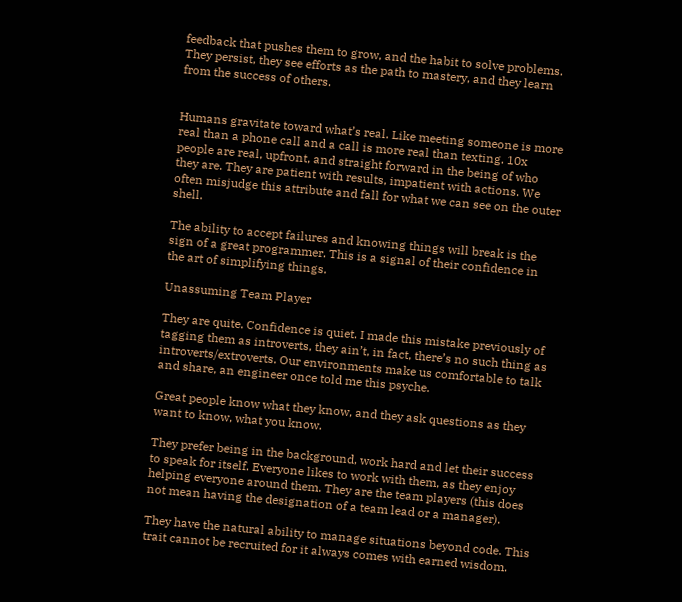feedback that pushes them to grow, and the habit to solve problems. They persist, they see efforts as the path to mastery, and they learn from the success of others.


Humans gravitate toward what’s real. Like meeting someone is more real than a phone call and a call is more real than texting. 10x people are real, upfront, and straight forward in the being of who they are. They are patient with results, impatient with actions. We often misjudge this attribute and fall for what we can see on the outer shell.

The ability to accept failures and knowing things will break is the sign of a great programmer. This is a signal of their confidence in the art of simplifying things.

Unassuming Team Player

They are quite. Confidence is quiet. I made this mistake previously of tagging them as introverts, they ain’t, in fact, there’s no such thing as introverts/extroverts. Our environments make us comfortable to talk and share, an engineer once told me this psyche.

Great people know what they know, and they ask questions as they want to know, what you know.

They prefer being in the background, work hard and let their success to speak for itself. Everyone likes to work with them, as they enjoy helping everyone around them. They are the team players (this does not mean having the designation of a team lead or a manager).

They have the natural ability to manage situations beyond code. This trait cannot be recruited for it always comes with earned wisdom.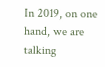In 2019, on one hand, we are talking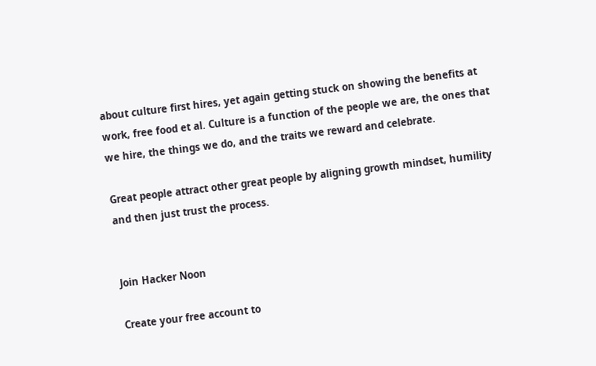about culture first hires, yet again getting stuck on showing the benefits at work, free food et al. Culture is a function of the people we are, the ones that we hire, the things we do, and the traits we reward and celebrate.

Great people attract other great people by aligning growth mindset, humility and then just trust the process.


Join Hacker Noon

Create your free account to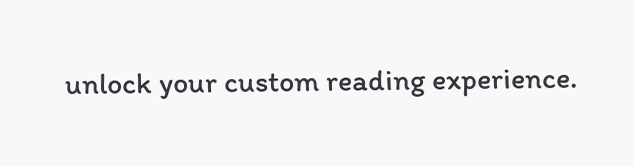unlock your custom reading experience.